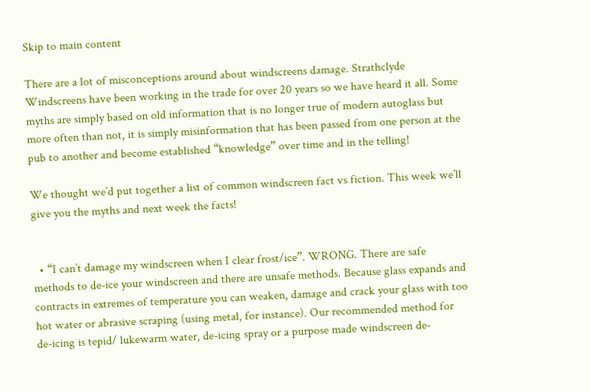Skip to main content

There are a lot of misconceptions around about windscreens damage. Strathclyde Windscreens have been working in the trade for over 20 years so we have heard it all. Some myths are simply based on old information that is no longer true of modern autoglass but more often than not, it is simply misinformation that has been passed from one person at the pub to another and become established “knowledge” over time and in the telling!

We thought we’d put together a list of common windscreen fact vs fiction. This week we’ll give you the myths and next week the facts!


  • “I can’t damage my windscreen when I clear frost/ice”. WRONG. There are safe methods to de-ice your windscreen and there are unsafe methods. Because glass expands and contracts in extremes of temperature you can weaken, damage and crack your glass with too hot water or abrasive scraping (using metal, for instance). Our recommended method for de-icing is tepid/ lukewarm water, de-icing spray or a purpose made windscreen de-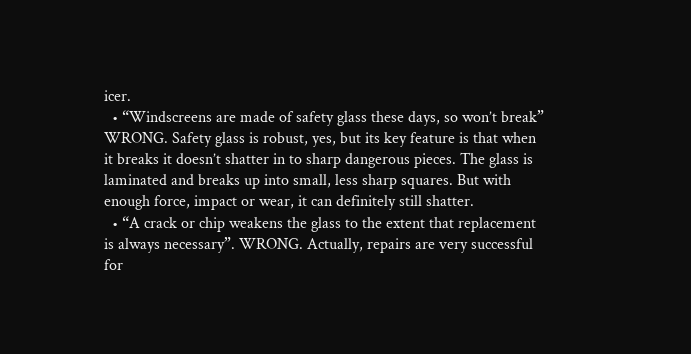icer.
  • “Windscreens are made of safety glass these days, so won’t break” WRONG. Safety glass is robust, yes, but its key feature is that when it breaks it doesn’t shatter in to sharp dangerous pieces. The glass is laminated and breaks up into small, less sharp squares. But with enough force, impact or wear, it can definitely still shatter.
  • “A crack or chip weakens the glass to the extent that replacement is always necessary”. WRONG. Actually, repairs are very successful for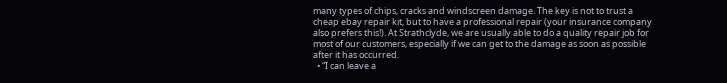many types of chips, cracks and windscreen damage. The key is not to trust a cheap ebay repair kit, but to have a professional repair (your insurance company also prefers this!). At Strathclyde, we are usually able to do a quality repair job for most of our customers, especially if we can get to the damage as soon as possible after it has occurred.
  • “I can leave a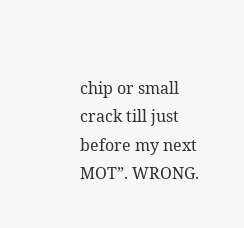chip or small crack till just before my next MOT”. WRONG.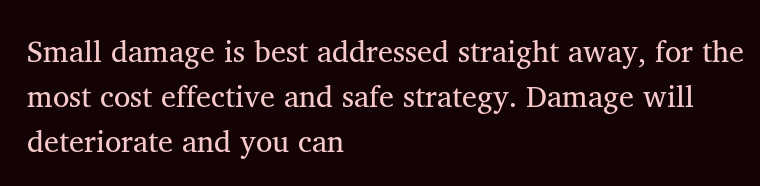Small damage is best addressed straight away, for the most cost effective and safe strategy. Damage will deteriorate and you can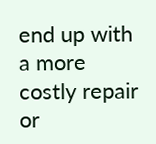end up with a more costly repair or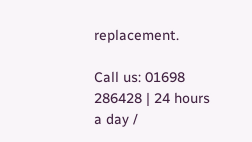replacement.

Call us: 01698 286428 | 24 hours a day /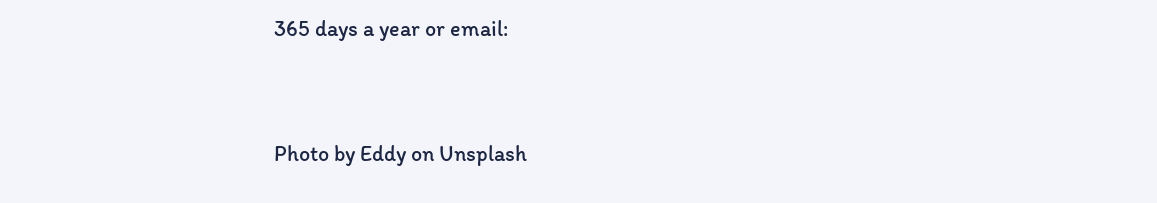365 days a year or email:


Photo by Eddy on Unsplash